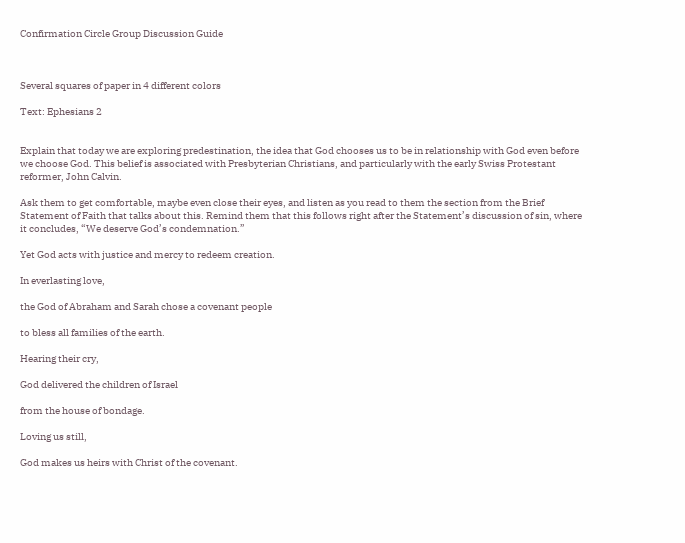Confirmation Circle Group Discussion Guide



Several squares of paper in 4 different colors

Text: Ephesians 2


Explain that today we are exploring predestination, the idea that God chooses us to be in relationship with God even before we choose God. This belief is associated with Presbyterian Christians, and particularly with the early Swiss Protestant reformer, John Calvin.

Ask them to get comfortable, maybe even close their eyes, and listen as you read to them the section from the Brief Statement of Faith that talks about this. Remind them that this follows right after the Statement’s discussion of sin, where it concludes, “We deserve God’s condemnation.”

Yet God acts with justice and mercy to redeem creation.

In everlasting love,

the God of Abraham and Sarah chose a covenant people

to bless all families of the earth.

Hearing their cry,

God delivered the children of Israel

from the house of bondage.

Loving us still,

God makes us heirs with Christ of the covenant.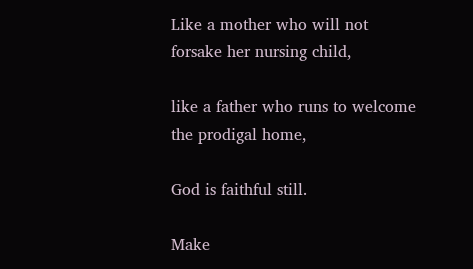Like a mother who will not forsake her nursing child,

like a father who runs to welcome the prodigal home,

God is faithful still.

Make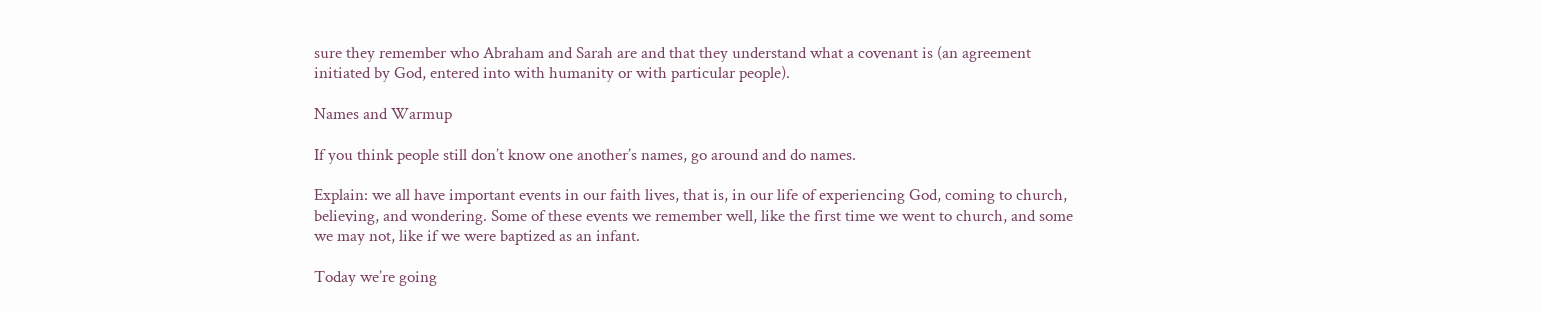sure they remember who Abraham and Sarah are and that they understand what a covenant is (an agreement initiated by God, entered into with humanity or with particular people).

Names and Warmup

If you think people still don’t know one another’s names, go around and do names.

Explain: we all have important events in our faith lives, that is, in our life of experiencing God, coming to church, believing, and wondering. Some of these events we remember well, like the first time we went to church, and some we may not, like if we were baptized as an infant.

Today we’re going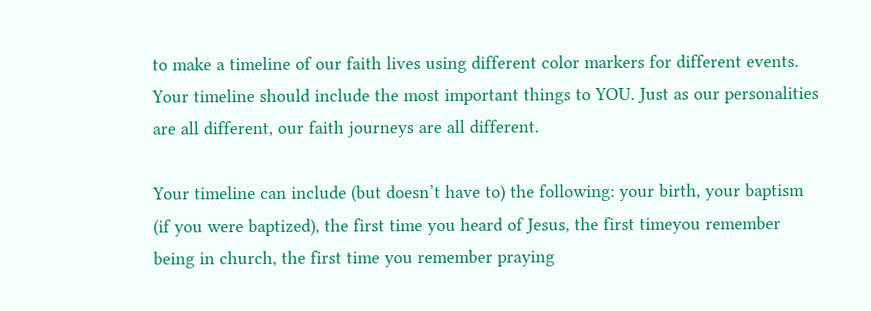to make a timeline of our faith lives using different color markers for different events. Your timeline should include the most important things to YOU. Just as our personalities are all different, our faith journeys are all different.

Your timeline can include (but doesn’t have to) the following: your birth, your baptism (if you were baptized), the first time you heard of Jesus, the first timeyou remember being in church, the first time you remember praying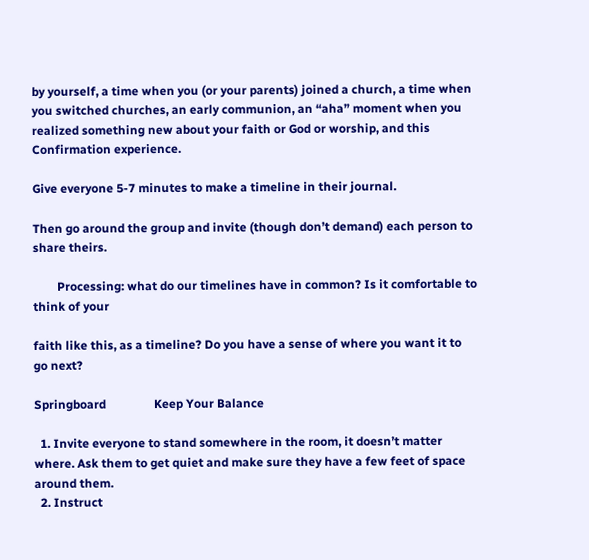by yourself, a time when you (or your parents) joined a church, a time when you switched churches, an early communion, an “aha” moment when you realized something new about your faith or God or worship, and this Confirmation experience.

Give everyone 5-7 minutes to make a timeline in their journal.

Then go around the group and invite (though don’t demand) each person to share theirs.

        Processing: what do our timelines have in common? Is it comfortable to think of your

faith like this, as a timeline? Do you have a sense of where you want it to go next?

Springboard                Keep Your Balance

  1. Invite everyone to stand somewhere in the room, it doesn’t matter where. Ask them to get quiet and make sure they have a few feet of space around them.
  2. Instruct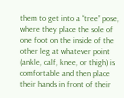them to get into a “tree” pose, where they place the sole of one foot on the inside of the other leg at whatever point (ankle, calf, knee, or thigh) is comfortable and then place their hands in front of their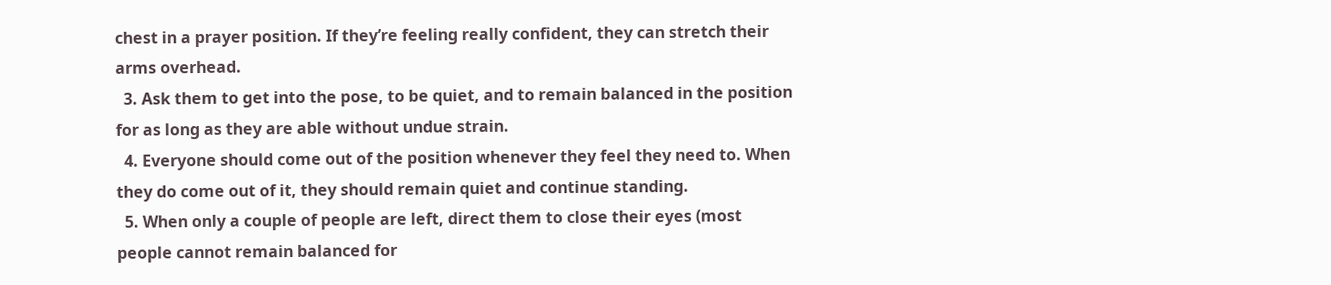chest in a prayer position. If they’re feeling really confident, they can stretch their arms overhead.
  3. Ask them to get into the pose, to be quiet, and to remain balanced in the position for as long as they are able without undue strain.
  4. Everyone should come out of the position whenever they feel they need to. When they do come out of it, they should remain quiet and continue standing.
  5. When only a couple of people are left, direct them to close their eyes (most people cannot remain balanced for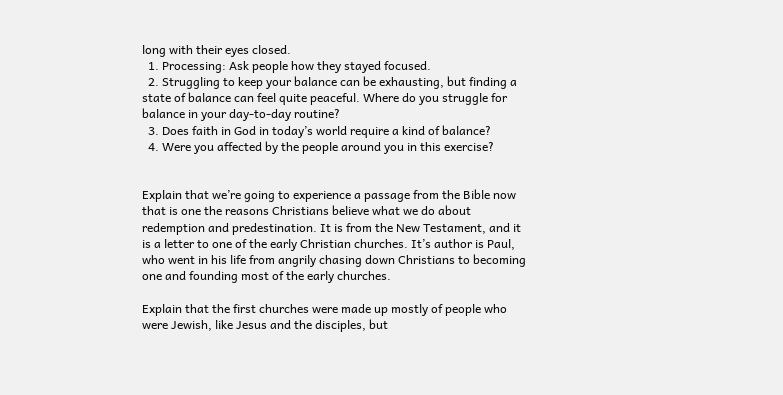long with their eyes closed.
  1. Processing: Ask people how they stayed focused.
  2. Struggling to keep your balance can be exhausting, but finding a state of balance can feel quite peaceful. Where do you struggle for balance in your day-to-day routine?
  3. Does faith in God in today’s world require a kind of balance?
  4. Were you affected by the people around you in this exercise?


Explain that we’re going to experience a passage from the Bible now that is one the reasons Christians believe what we do about redemption and predestination. It is from the New Testament, and it is a letter to one of the early Christian churches. It’s author is Paul, who went in his life from angrily chasing down Christians to becoming one and founding most of the early churches.

Explain that the first churches were made up mostly of people who were Jewish, like Jesus and the disciples, but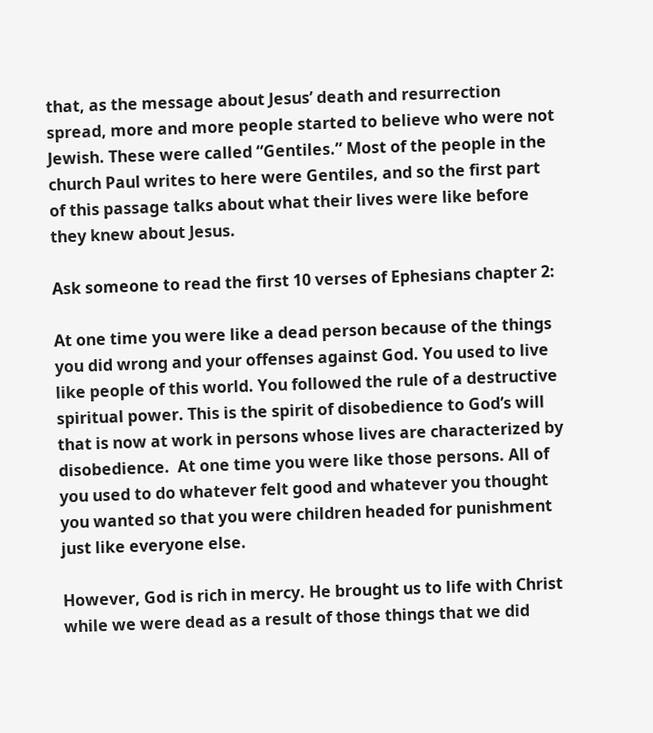that, as the message about Jesus’ death and resurrection spread, more and more people started to believe who were not Jewish. These were called “Gentiles.” Most of the people in the church Paul writes to here were Gentiles, and so the first part of this passage talks about what their lives were like before they knew about Jesus.

Ask someone to read the first 10 verses of Ephesians chapter 2:

At one time you were like a dead person because of the things you did wrong and your offenses against God. You used to live like people of this world. You followed the rule of a destructive spiritual power. This is the spirit of disobedience to God’s will that is now at work in persons whose lives are characterized by disobedience.  At one time you were like those persons. All of you used to do whatever felt good and whatever you thought you wanted so that you were children headed for punishment just like everyone else.

However, God is rich in mercy. He brought us to life with Christ while we were dead as a result of those things that we did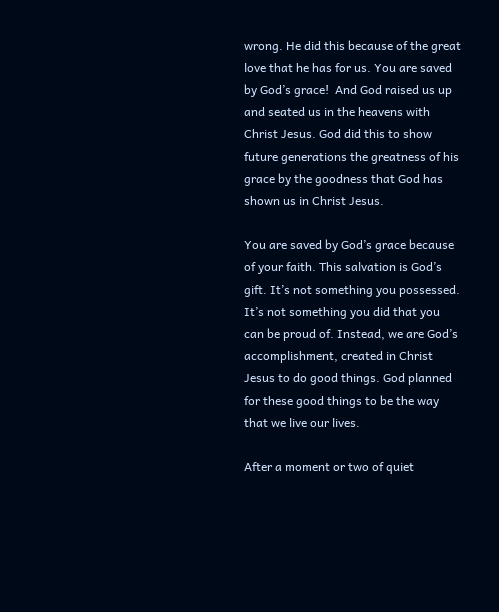wrong. He did this because of the great love that he has for us. You are saved by God’s grace!  And God raised us up and seated us in the heavens with Christ Jesus. God did this to show future generations the greatness of his grace by the goodness that God has shown us in Christ Jesus.

You are saved by God’s grace because of your faith. This salvation is God’s gift. It’s not something you possessed.  It’s not something you did that you can be proud of. Instead, we are God’s accomplishment, created in Christ Jesus to do good things. God planned for these good things to be the way that we live our lives.

After a moment or two of quiet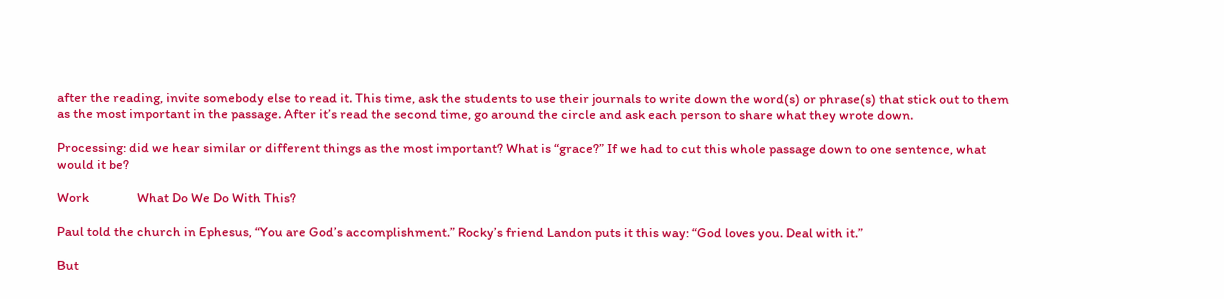after the reading, invite somebody else to read it. This time, ask the students to use their journals to write down the word(s) or phrase(s) that stick out to them as the most important in the passage. After it’s read the second time, go around the circle and ask each person to share what they wrote down.

Processing: did we hear similar or different things as the most important? What is “grace?” If we had to cut this whole passage down to one sentence, what would it be?

Work                What Do We Do With This?

Paul told the church in Ephesus, “You are God’s accomplishment.” Rocky’s friend Landon puts it this way: “God loves you. Deal with it.”

But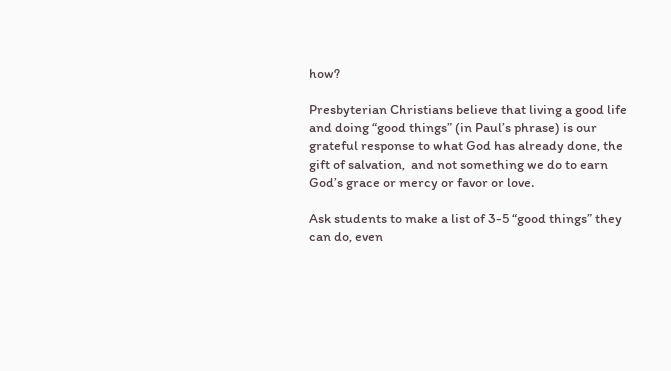how?

Presbyterian Christians believe that living a good life and doing “good things” (in Paul’s phrase) is our grateful response to what God has already done, the gift of salvation,  and not something we do to earn God’s grace or mercy or favor or love.

Ask students to make a list of 3-5 “good things” they can do, even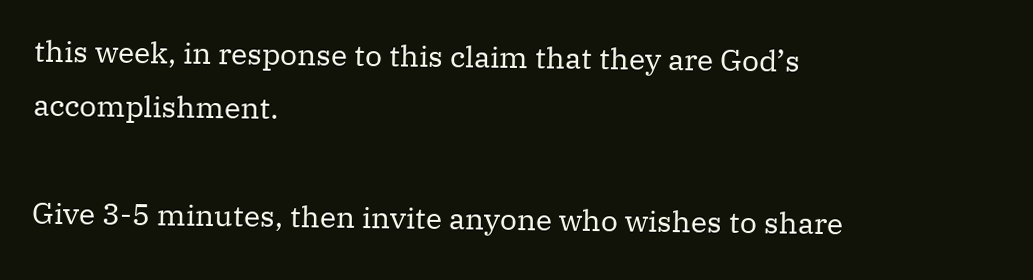this week, in response to this claim that they are God’s accomplishment.

Give 3-5 minutes, then invite anyone who wishes to share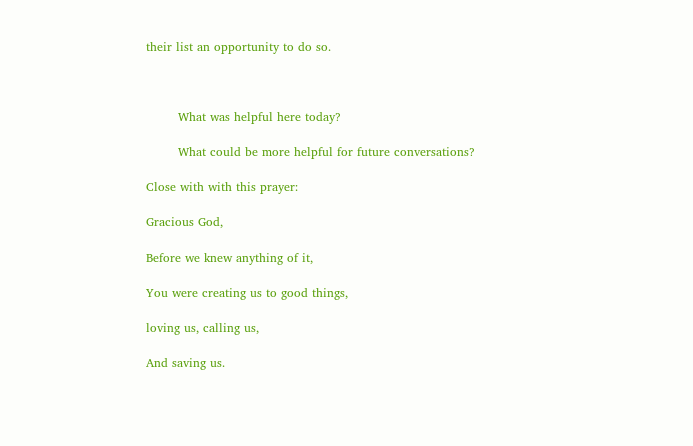their list an opportunity to do so.



        What was helpful here today?

        What could be more helpful for future conversations?

Close with with this prayer:

Gracious God,

Before we knew anything of it,

You were creating us to good things,

loving us, calling us,

And saving us.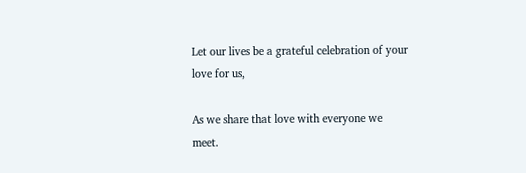Let our lives be a grateful celebration of your love for us,

As we share that love with everyone we meet.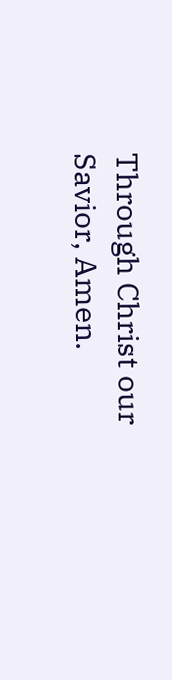Through Christ our Savior, Amen.